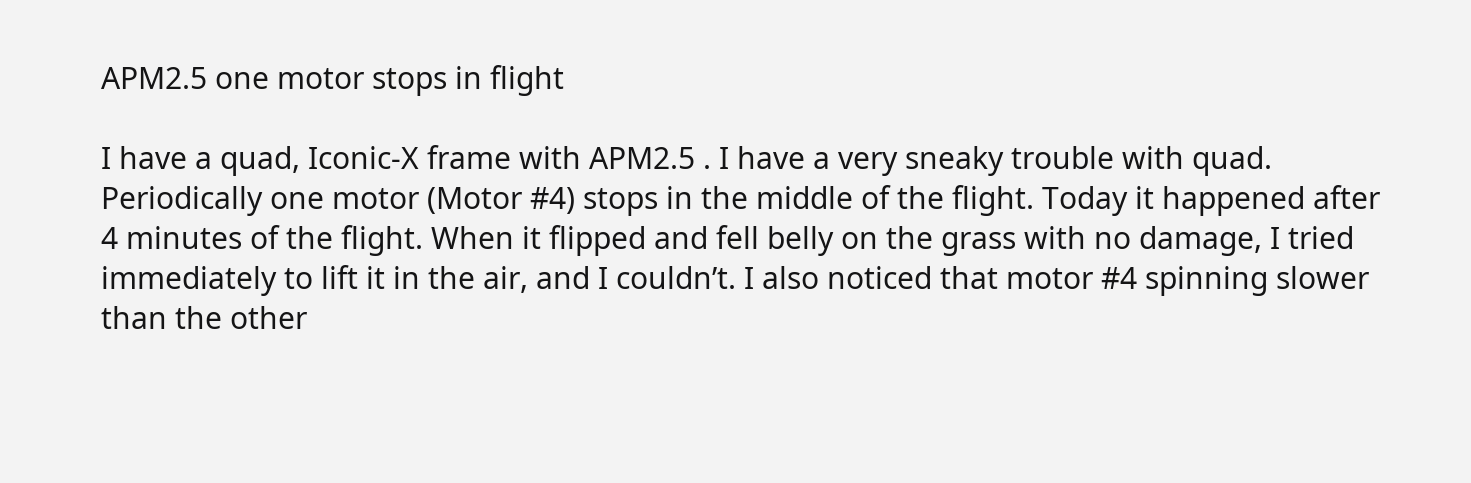APM2.5 one motor stops in flight

I have a quad, Iconic-X frame with APM2.5 . I have a very sneaky trouble with quad. Periodically one motor (Motor #4) stops in the middle of the flight. Today it happened after 4 minutes of the flight. When it flipped and fell belly on the grass with no damage, I tried immediately to lift it in the air, and I couldn’t. I also noticed that motor #4 spinning slower than the other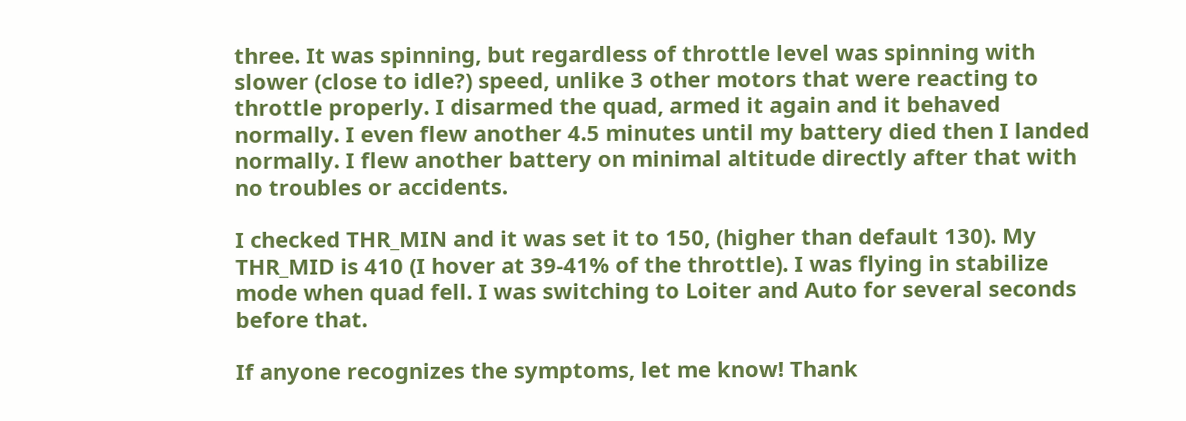three. It was spinning, but regardless of throttle level was spinning with slower (close to idle?) speed, unlike 3 other motors that were reacting to throttle properly. I disarmed the quad, armed it again and it behaved normally. I even flew another 4.5 minutes until my battery died then I landed normally. I flew another battery on minimal altitude directly after that with no troubles or accidents.

I checked THR_MIN and it was set it to 150, (higher than default 130). My THR_MID is 410 (I hover at 39-41% of the throttle). I was flying in stabilize mode when quad fell. I was switching to Loiter and Auto for several seconds before that.

If anyone recognizes the symptoms, let me know! Thank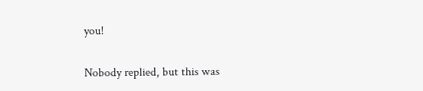you!

Nobody replied, but this was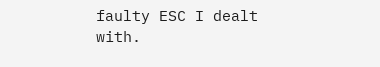faulty ESC I dealt with.